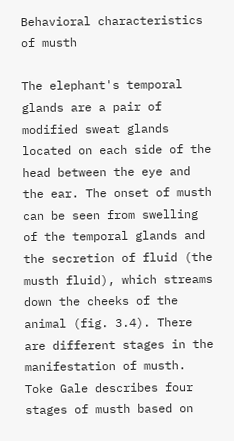Behavioral characteristics of musth

The elephant's temporal glands are a pair of modified sweat glands located on each side of the head between the eye and the ear. The onset of musth can be seen from swelling of the temporal glands and the secretion of fluid (the musth fluid), which streams down the cheeks of the animal (fig. 3.4). There are different stages in the manifestation of musth. Toke Gale describes four stages of musth based on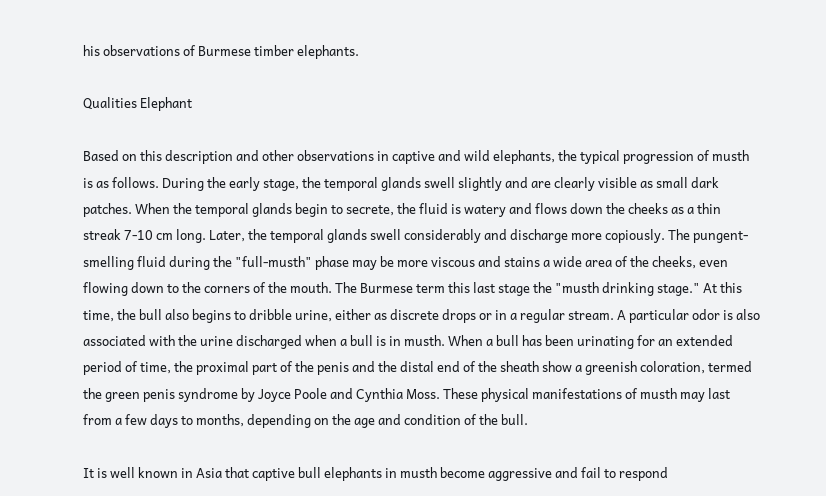his observations of Burmese timber elephants.

Qualities Elephant

Based on this description and other observations in captive and wild elephants, the typical progression of musth is as follows. During the early stage, the temporal glands swell slightly and are clearly visible as small dark patches. When the temporal glands begin to secrete, the fluid is watery and flows down the cheeks as a thin streak 7-10 cm long. Later, the temporal glands swell considerably and discharge more copiously. The pungent-smelling fluid during the "full-musth" phase may be more viscous and stains a wide area of the cheeks, even flowing down to the corners of the mouth. The Burmese term this last stage the "musth drinking stage." At this time, the bull also begins to dribble urine, either as discrete drops or in a regular stream. A particular odor is also associated with the urine discharged when a bull is in musth. When a bull has been urinating for an extended period of time, the proximal part of the penis and the distal end of the sheath show a greenish coloration, termed the green penis syndrome by Joyce Poole and Cynthia Moss. These physical manifestations of musth may last from a few days to months, depending on the age and condition of the bull.

It is well known in Asia that captive bull elephants in musth become aggressive and fail to respond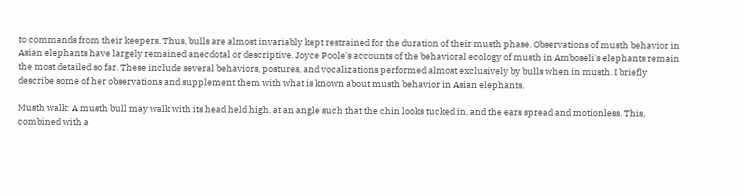to commands from their keepers. Thus, bulls are almost invariably kept restrained for the duration of their musth phase. Observations of musth behavior in Asian elephants have largely remained anecdotal or descriptive. Joyce Poole's accounts of the behavioral ecology of musth in Amboseli's elephants remain the most detailed so far. These include several behaviors, postures, and vocalizations performed almost exclusively by bulls when in musth. I briefly describe some of her observations and supplement them with what is known about musth behavior in Asian elephants.

Musth walk: A musth bull may walk with its head held high, at an angle such that the chin looks tucked in, and the ears spread and motionless. This, combined with a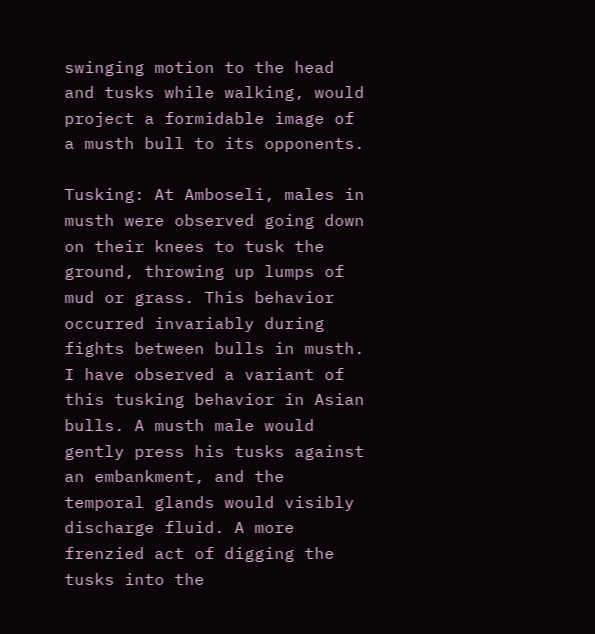swinging motion to the head and tusks while walking, would project a formidable image of a musth bull to its opponents.

Tusking: At Amboseli, males in musth were observed going down on their knees to tusk the ground, throwing up lumps of mud or grass. This behavior occurred invariably during fights between bulls in musth. I have observed a variant of this tusking behavior in Asian bulls. A musth male would gently press his tusks against an embankment, and the temporal glands would visibly discharge fluid. A more frenzied act of digging the tusks into the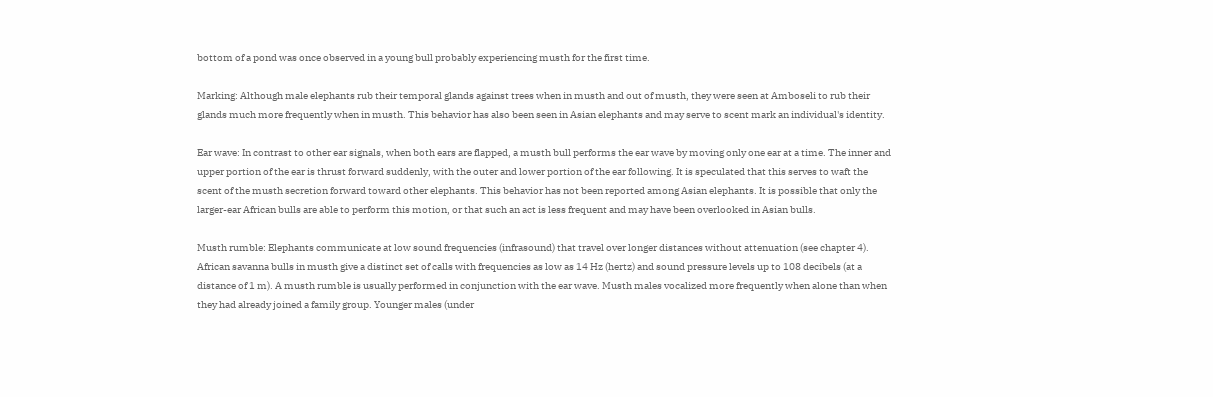bottom of a pond was once observed in a young bull probably experiencing musth for the first time.

Marking: Although male elephants rub their temporal glands against trees when in musth and out of musth, they were seen at Amboseli to rub their glands much more frequently when in musth. This behavior has also been seen in Asian elephants and may serve to scent mark an individual's identity.

Ear wave: In contrast to other ear signals, when both ears are flapped, a musth bull performs the ear wave by moving only one ear at a time. The inner and upper portion of the ear is thrust forward suddenly, with the outer and lower portion of the ear following. It is speculated that this serves to waft the scent of the musth secretion forward toward other elephants. This behavior has not been reported among Asian elephants. It is possible that only the larger-ear African bulls are able to perform this motion, or that such an act is less frequent and may have been overlooked in Asian bulls.

Musth rumble: Elephants communicate at low sound frequencies (infrasound) that travel over longer distances without attenuation (see chapter 4). African savanna bulls in musth give a distinct set of calls with frequencies as low as 14 Hz (hertz) and sound pressure levels up to 108 decibels (at a distance of 1 m). A musth rumble is usually performed in conjunction with the ear wave. Musth males vocalized more frequently when alone than when they had already joined a family group. Younger males (under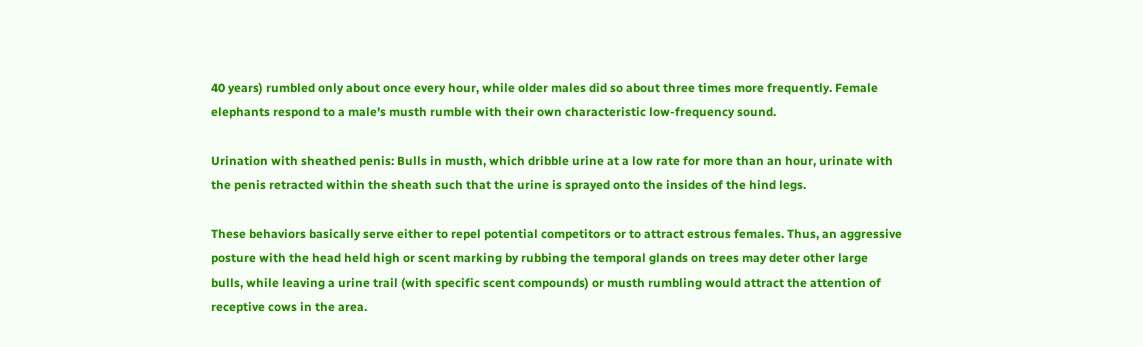40 years) rumbled only about once every hour, while older males did so about three times more frequently. Female elephants respond to a male's musth rumble with their own characteristic low-frequency sound.

Urination with sheathed penis: Bulls in musth, which dribble urine at a low rate for more than an hour, urinate with the penis retracted within the sheath such that the urine is sprayed onto the insides of the hind legs.

These behaviors basically serve either to repel potential competitors or to attract estrous females. Thus, an aggressive posture with the head held high or scent marking by rubbing the temporal glands on trees may deter other large bulls, while leaving a urine trail (with specific scent compounds) or musth rumbling would attract the attention of receptive cows in the area.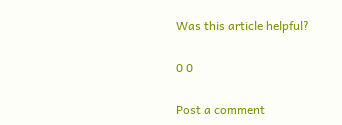Was this article helpful?

0 0

Post a comment